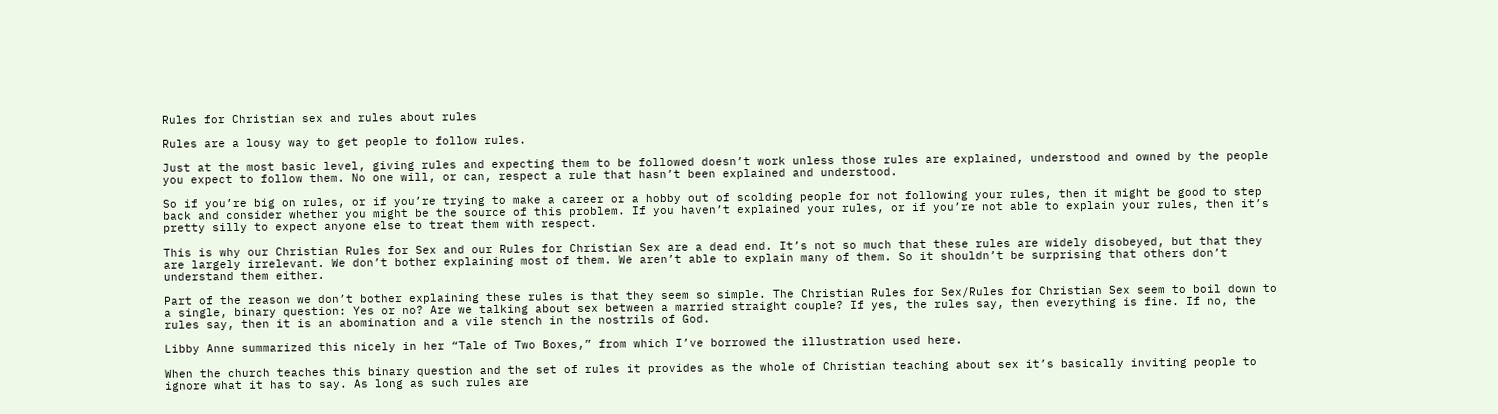Rules for Christian sex and rules about rules

Rules are a lousy way to get people to follow rules.

Just at the most basic level, giving rules and expecting them to be followed doesn’t work unless those rules are explained, understood and owned by the people you expect to follow them. No one will, or can, respect a rule that hasn’t been explained and understood.

So if you’re big on rules, or if you’re trying to make a career or a hobby out of scolding people for not following your rules, then it might be good to step back and consider whether you might be the source of this problem. If you haven’t explained your rules, or if you’re not able to explain your rules, then it’s pretty silly to expect anyone else to treat them with respect.

This is why our Christian Rules for Sex and our Rules for Christian Sex are a dead end. It’s not so much that these rules are widely disobeyed, but that they are largely irrelevant. We don’t bother explaining most of them. We aren’t able to explain many of them. So it shouldn’t be surprising that others don’t understand them either.

Part of the reason we don’t bother explaining these rules is that they seem so simple. The Christian Rules for Sex/Rules for Christian Sex seem to boil down to a single, binary question: Yes or no? Are we talking about sex between a married straight couple? If yes, the rules say, then everything is fine. If no, the rules say, then it is an abomination and a vile stench in the nostrils of God.

Libby Anne summarized this nicely in her “Tale of Two Boxes,” from which I’ve borrowed the illustration used here.

When the church teaches this binary question and the set of rules it provides as the whole of Christian teaching about sex it’s basically inviting people to ignore what it has to say. As long as such rules are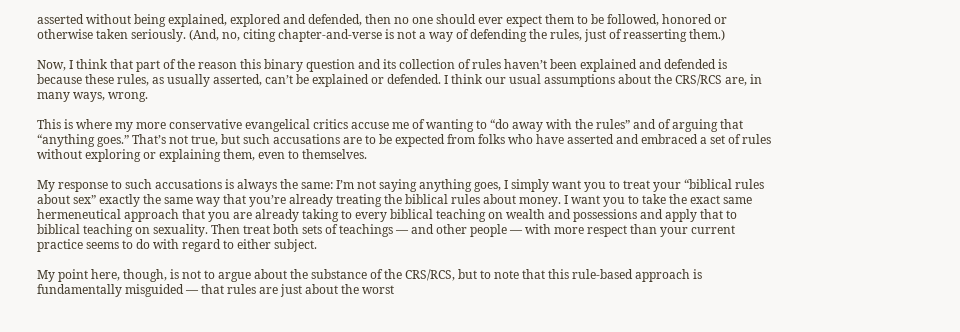asserted without being explained, explored and defended, then no one should ever expect them to be followed, honored or otherwise taken seriously. (And, no, citing chapter-and-verse is not a way of defending the rules, just of reasserting them.)

Now, I think that part of the reason this binary question and its collection of rules haven’t been explained and defended is because these rules, as usually asserted, can’t be explained or defended. I think our usual assumptions about the CRS/RCS are, in many ways, wrong.

This is where my more conservative evangelical critics accuse me of wanting to “do away with the rules” and of arguing that “anything goes.” That’s not true, but such accusations are to be expected from folks who have asserted and embraced a set of rules without exploring or explaining them, even to themselves.

My response to such accusations is always the same: I’m not saying anything goes, I simply want you to treat your “biblical rules about sex” exactly the same way that you’re already treating the biblical rules about money. I want you to take the exact same hermeneutical approach that you are already taking to every biblical teaching on wealth and possessions and apply that to biblical teaching on sexuality. Then treat both sets of teachings — and other people — with more respect than your current practice seems to do with regard to either subject.

My point here, though, is not to argue about the substance of the CRS/RCS, but to note that this rule-based approach is fundamentally misguided — that rules are just about the worst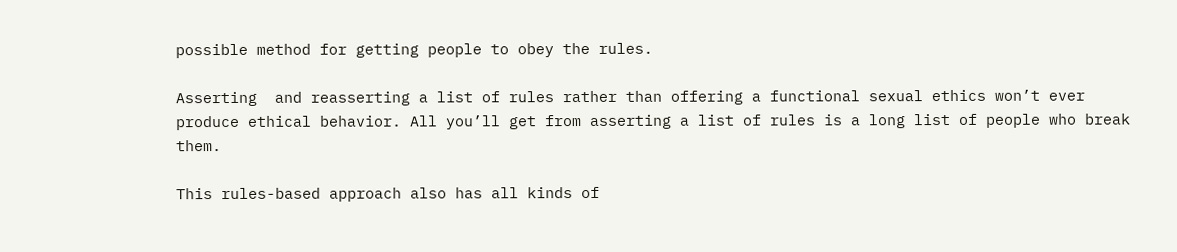possible method for getting people to obey the rules.

Asserting  and reasserting a list of rules rather than offering a functional sexual ethics won’t ever produce ethical behavior. All you’ll get from asserting a list of rules is a long list of people who break them.

This rules-based approach also has all kinds of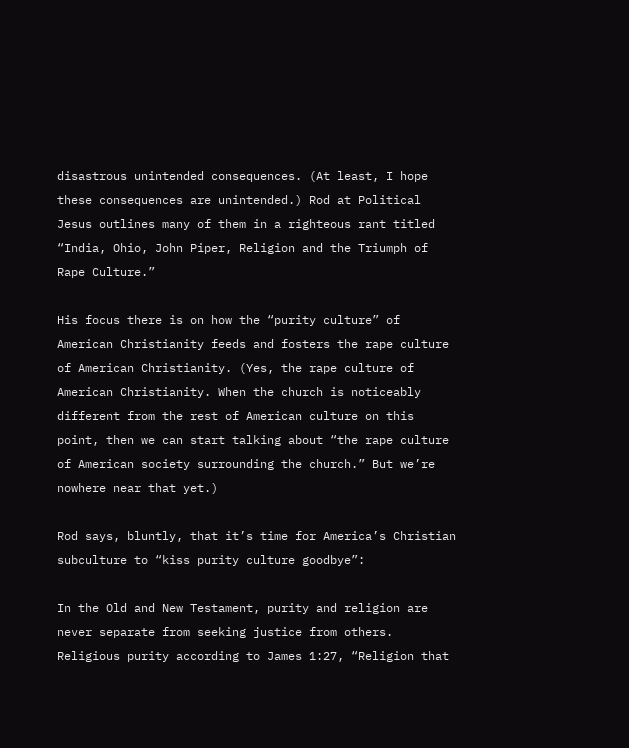disastrous unintended consequences. (At least, I hope these consequences are unintended.) Rod at Political Jesus outlines many of them in a righteous rant titled “India, Ohio, John Piper, Religion and the Triumph of Rape Culture.”

His focus there is on how the “purity culture” of American Christianity feeds and fosters the rape culture of American Christianity. (Yes, the rape culture of American Christianity. When the church is noticeably different from the rest of American culture on this point, then we can start talking about “the rape culture of American society surrounding the church.” But we’re nowhere near that yet.)

Rod says, bluntly, that it’s time for America’s Christian subculture to “kiss purity culture goodbye”:

In the Old and New Testament, purity and religion are never separate from seeking justice from others. Religious purity according to James 1:27, “Religion that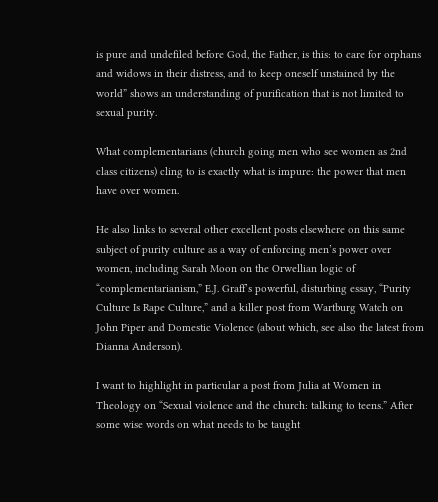is pure and undefiled before God, the Father, is this: to care for orphans and widows in their distress, and to keep oneself unstained by the world” shows an understanding of purification that is not limited to sexual purity.

What complementarians (church going men who see women as 2nd class citizens) cling to is exactly what is impure: the power that men have over women.

He also links to several other excellent posts elsewhere on this same subject of purity culture as a way of enforcing men’s power over women, including Sarah Moon on the Orwellian logic of “complementarianism,” E.J. Graff’s powerful, disturbing essay, “Purity Culture Is Rape Culture,” and a killer post from Wartburg Watch on John Piper and Domestic Violence (about which, see also the latest from Dianna Anderson).

I want to highlight in particular a post from Julia at Women in Theology on “Sexual violence and the church: talking to teens.” After some wise words on what needs to be taught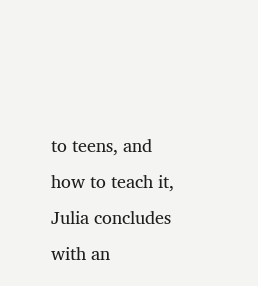to teens, and how to teach it, Julia concludes with an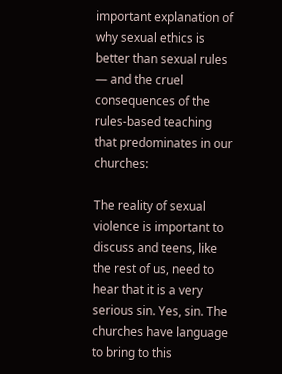important explanation of why sexual ethics is better than sexual rules — and the cruel consequences of the rules-based teaching that predominates in our churches:

The reality of sexual violence is important to discuss and teens, like the rest of us, need to hear that it is a very serious sin. Yes, sin. The churches have language to bring to this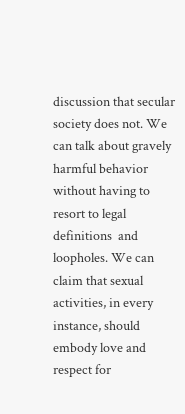discussion that secular society does not. We can talk about gravely harmful behavior without having to resort to legal definitions  and loopholes. We can claim that sexual activities, in every instance, should embody love and respect for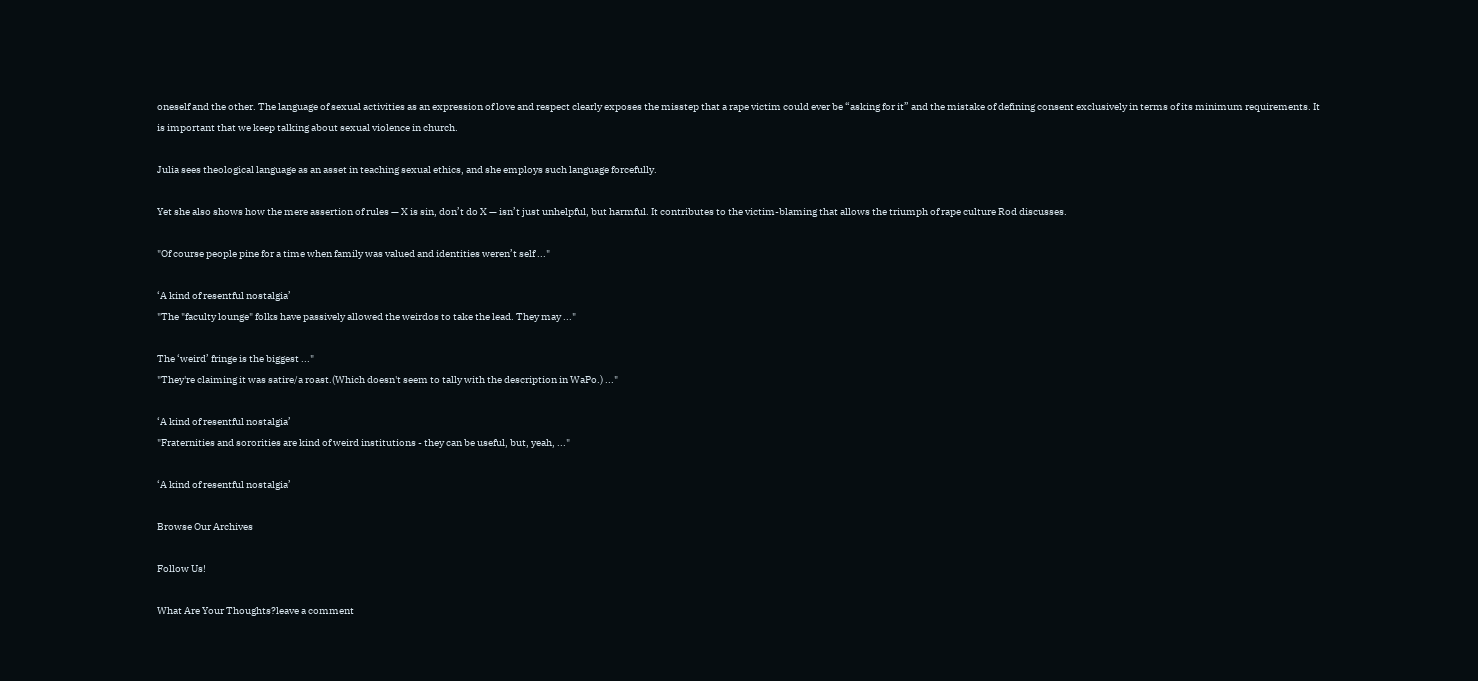oneself and the other. The language of sexual activities as an expression of love and respect clearly exposes the misstep that a rape victim could ever be “asking for it” and the mistake of defining consent exclusively in terms of its minimum requirements. It is important that we keep talking about sexual violence in church.

Julia sees theological language as an asset in teaching sexual ethics, and she employs such language forcefully.

Yet she also shows how the mere assertion of rules — X is sin, don’t do X — isn’t just unhelpful, but harmful. It contributes to the victim-blaming that allows the triumph of rape culture Rod discusses.

"Of course people pine for a time when family was valued and identities weren’t self ..."

‘A kind of resentful nostalgia’
"The "faculty lounge" folks have passively allowed the weirdos to take the lead. They may ..."

The ‘weird’ fringe is the biggest ..."
"They're claiming it was satire/a roast.(Which doesn't seem to tally with the description in WaPo.) ..."

‘A kind of resentful nostalgia’
"Fraternities and sororities are kind of weird institutions - they can be useful, but, yeah, ..."

‘A kind of resentful nostalgia’

Browse Our Archives

Follow Us!

What Are Your Thoughts?leave a comment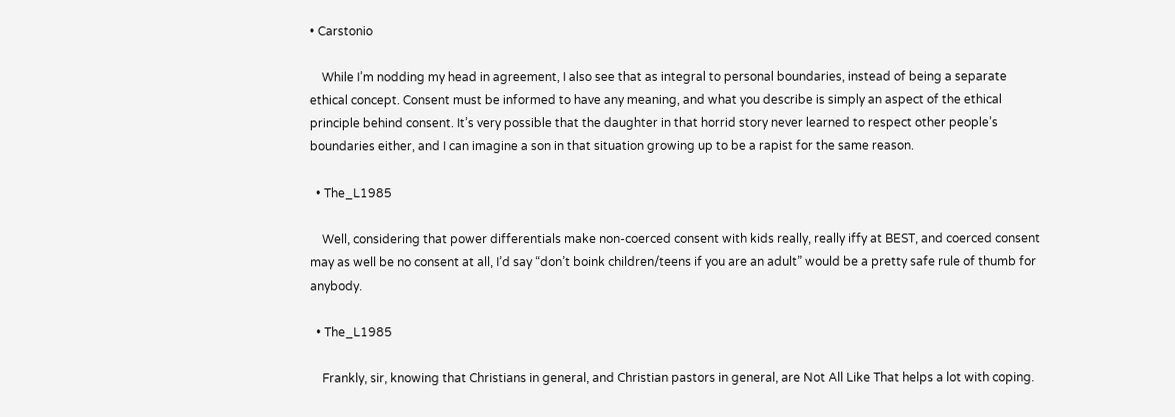• Carstonio

    While I’m nodding my head in agreement, I also see that as integral to personal boundaries, instead of being a separate ethical concept. Consent must be informed to have any meaning, and what you describe is simply an aspect of the ethical principle behind consent. It’s very possible that the daughter in that horrid story never learned to respect other people’s boundaries either, and I can imagine a son in that situation growing up to be a rapist for the same reason.

  • The_L1985

    Well, considering that power differentials make non-coerced consent with kids really, really iffy at BEST, and coerced consent may as well be no consent at all, I’d say “don’t boink children/teens if you are an adult” would be a pretty safe rule of thumb for anybody.

  • The_L1985

    Frankly, sir, knowing that Christians in general, and Christian pastors in general, are Not All Like That helps a lot with coping.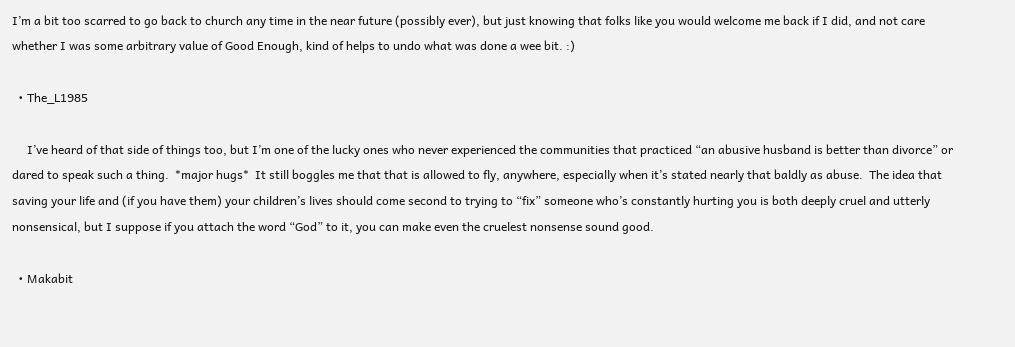I’m a bit too scarred to go back to church any time in the near future (possibly ever), but just knowing that folks like you would welcome me back if I did, and not care whether I was some arbitrary value of Good Enough, kind of helps to undo what was done a wee bit. :)

  • The_L1985

     I’ve heard of that side of things too, but I’m one of the lucky ones who never experienced the communities that practiced “an abusive husband is better than divorce” or dared to speak such a thing.  *major hugs*  It still boggles me that that is allowed to fly, anywhere, especially when it’s stated nearly that baldly as abuse.  The idea that saving your life and (if you have them) your children’s lives should come second to trying to “fix” someone who’s constantly hurting you is both deeply cruel and utterly nonsensical, but I suppose if you attach the word “God” to it, you can make even the cruelest nonsense sound good.

  • Makabit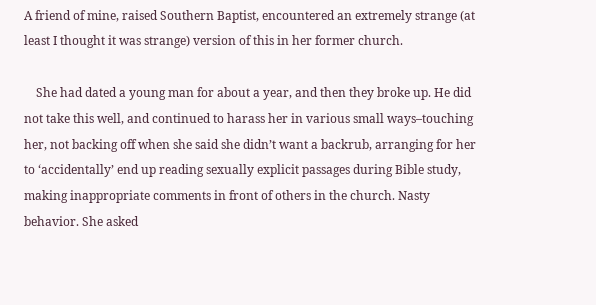A friend of mine, raised Southern Baptist, encountered an extremely strange (at least I thought it was strange) version of this in her former church.

    She had dated a young man for about a year, and then they broke up. He did not take this well, and continued to harass her in various small ways–touching her, not backing off when she said she didn’t want a backrub, arranging for her to ‘accidentally’ end up reading sexually explicit passages during Bible study, making inappropriate comments in front of others in the church. Nasty behavior. She asked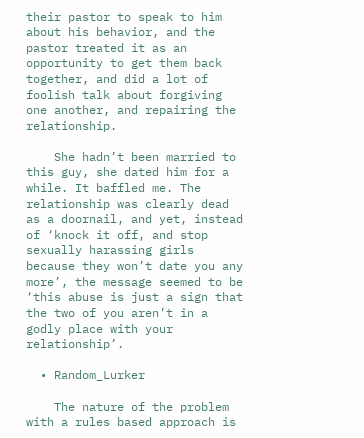their pastor to speak to him about his behavior, and the pastor treated it as an opportunity to get them back together, and did a lot of foolish talk about forgiving one another, and repairing the relationship.

    She hadn’t been married to this guy, she dated him for a while. It baffled me. The relationship was clearly dead as a doornail, and yet, instead of ‘knock it off, and stop sexually harassing girls because they won’t date you any more’, the message seemed to be ‘this abuse is just a sign that the two of you aren’t in a godly place with your relationship’.

  • Random_Lurker

    The nature of the problem with a rules based approach is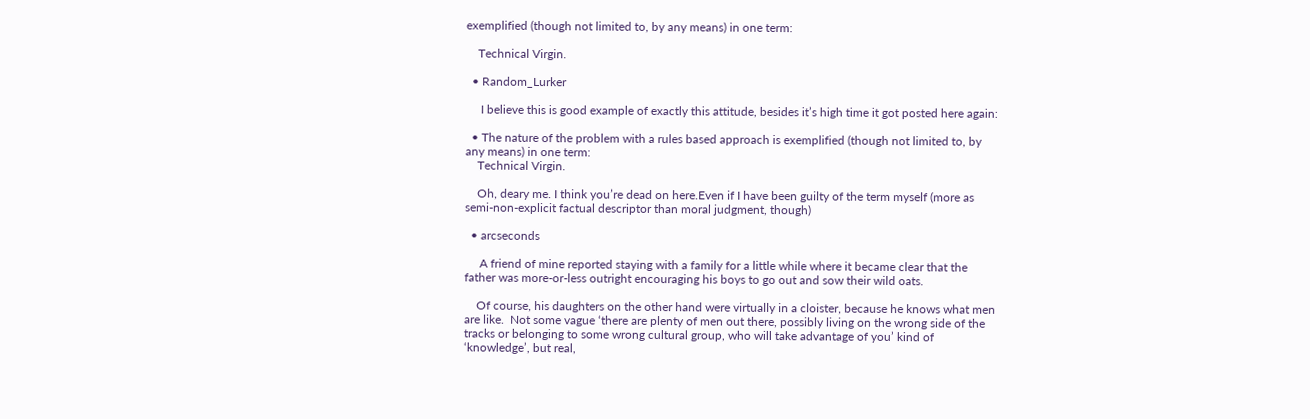exemplified (though not limited to, by any means) in one term:

    Technical Virgin.

  • Random_Lurker

     I believe this is good example of exactly this attitude, besides it’s high time it got posted here again:

  • The nature of the problem with a rules based approach is exemplified (though not limited to, by any means) in one term:
    Technical Virgin.

    Oh, deary me. I think you’re dead on here.Even if I have been guilty of the term myself (more as semi-non-explicit factual descriptor than moral judgment, though)

  • arcseconds

     A friend of mine reported staying with a family for a little while where it became clear that the father was more-or-less outright encouraging his boys to go out and sow their wild oats.

    Of course, his daughters on the other hand were virtually in a cloister, because he knows what men are like.  Not some vague ‘there are plenty of men out there, possibly living on the wrong side of the tracks or belonging to some wrong cultural group, who will take advantage of you’ kind of ‘knowledge’, but real,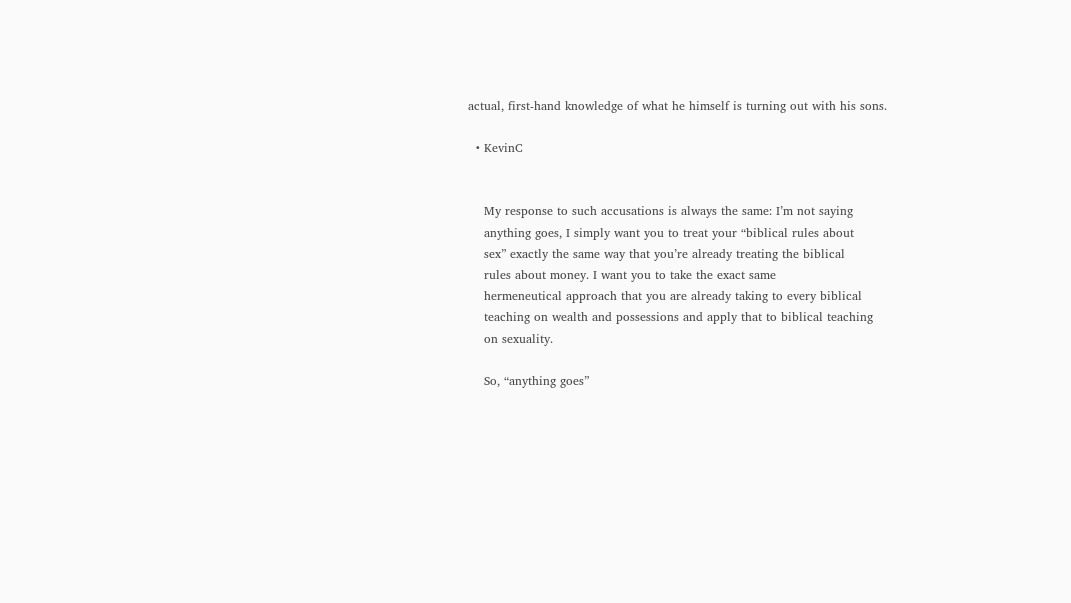actual, first-hand knowledge of what he himself is turning out with his sons.

  • KevinC


    My response to such accusations is always the same: I’m not saying
    anything goes, I simply want you to treat your “biblical rules about
    sex” exactly the same way that you’re already treating the biblical
    rules about money. I want you to take the exact same
    hermeneutical approach that you are already taking to every biblical
    teaching on wealth and possessions and apply that to biblical teaching
    on sexuality.

    So, “anything goes”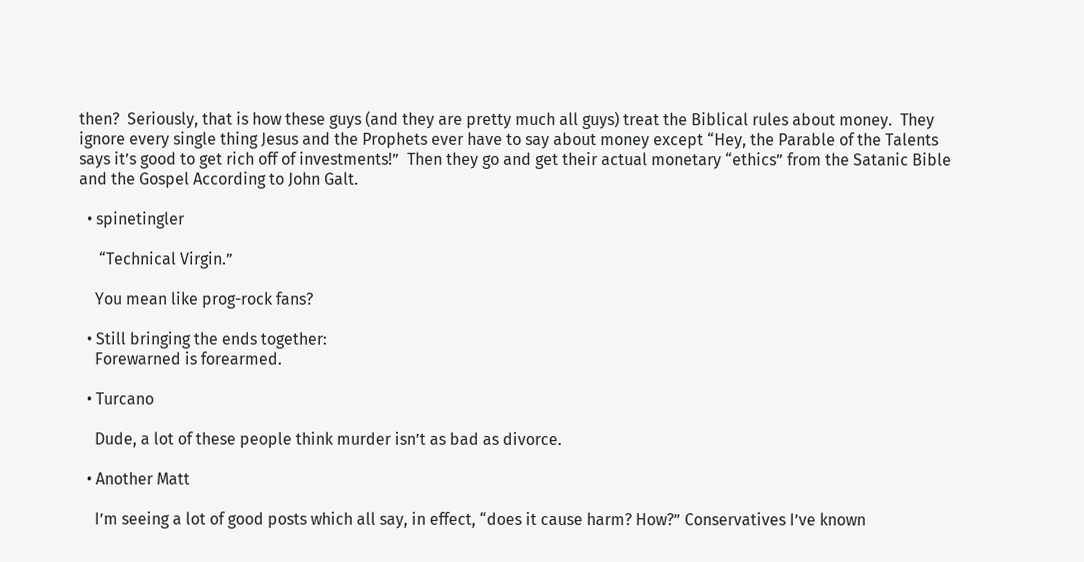then?  Seriously, that is how these guys (and they are pretty much all guys) treat the Biblical rules about money.  They ignore every single thing Jesus and the Prophets ever have to say about money except “Hey, the Parable of the Talents says it’s good to get rich off of investments!”  Then they go and get their actual monetary “ethics” from the Satanic Bible and the Gospel According to John Galt.

  • spinetingler

     “Technical Virgin.”

    You mean like prog-rock fans?

  • Still bringing the ends together:
    Forewarned is forearmed.

  • Turcano

    Dude, a lot of these people think murder isn’t as bad as divorce.

  • Another Matt

    I’m seeing a lot of good posts which all say, in effect, “does it cause harm? How?” Conservatives I’ve known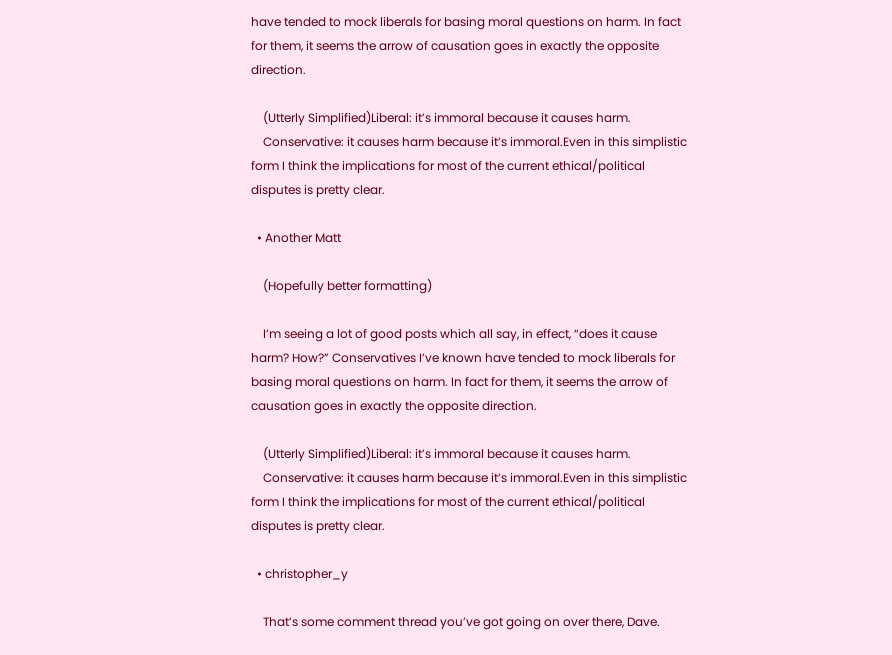have tended to mock liberals for basing moral questions on harm. In fact for them, it seems the arrow of causation goes in exactly the opposite direction.

    (Utterly Simplified)Liberal: it’s immoral because it causes harm.
    Conservative: it causes harm because it’s immoral.Even in this simplistic form I think the implications for most of the current ethical/political disputes is pretty clear.

  • Another Matt

    (Hopefully better formatting)

    I’m seeing a lot of good posts which all say, in effect, “does it cause harm? How?” Conservatives I’ve known have tended to mock liberals for basing moral questions on harm. In fact for them, it seems the arrow of causation goes in exactly the opposite direction.

    (Utterly Simplified)Liberal: it’s immoral because it causes harm.
    Conservative: it causes harm because it’s immoral.Even in this simplistic form I think the implications for most of the current ethical/political disputes is pretty clear.

  • christopher_y

    That’s some comment thread you’ve got going on over there, Dave.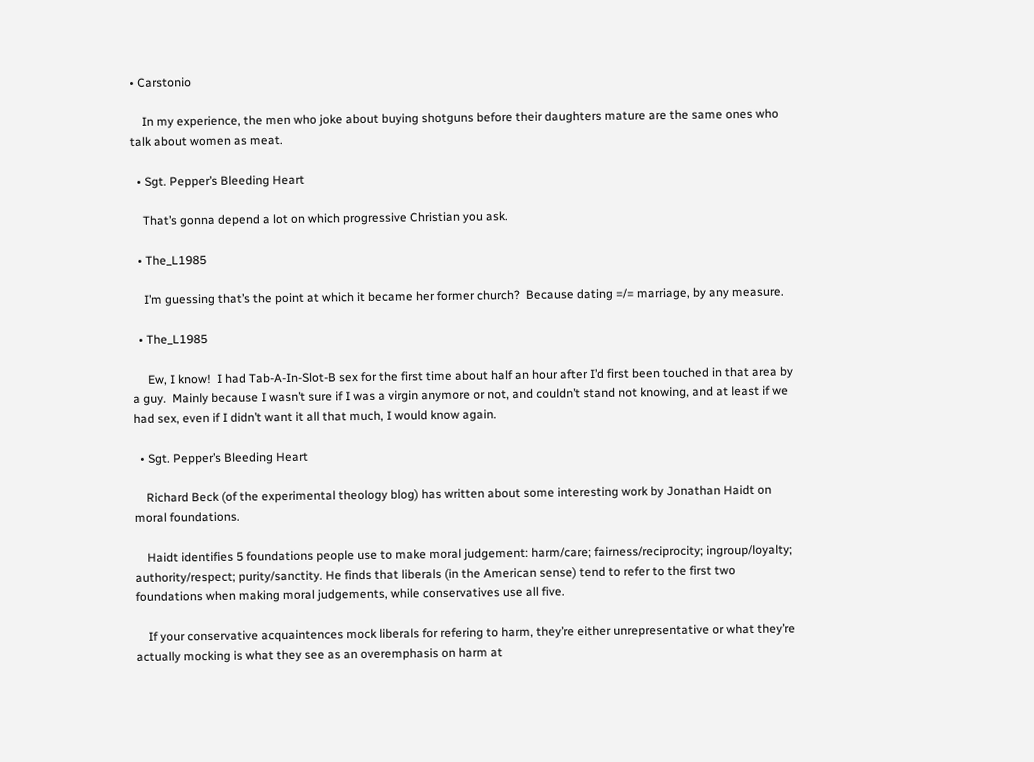• Carstonio

    In my experience, the men who joke about buying shotguns before their daughters mature are the same ones who talk about women as meat.

  • Sgt. Pepper’s Bleeding Heart

    That’s gonna depend a lot on which progressive Christian you ask.

  • The_L1985

    I’m guessing that’s the point at which it became her former church?  Because dating =/= marriage, by any measure.

  • The_L1985

     Ew, I know!  I had Tab-A-In-Slot-B sex for the first time about half an hour after I’d first been touched in that area by a guy.  Mainly because I wasn’t sure if I was a virgin anymore or not, and couldn’t stand not knowing, and at least if we had sex, even if I didn’t want it all that much, I would know again.

  • Sgt. Pepper’s Bleeding Heart

    Richard Beck (of the experimental theology blog) has written about some interesting work by Jonathan Haidt on moral foundations.

    Haidt identifies 5 foundations people use to make moral judgement: harm/care; fairness/reciprocity; ingroup/loyalty; authority/respect; purity/sanctity. He finds that liberals (in the American sense) tend to refer to the first two foundations when making moral judgements, while conservatives use all five.

    If your conservative acquaintences mock liberals for refering to harm, they’re either unrepresentative or what they’re actually mocking is what they see as an overemphasis on harm at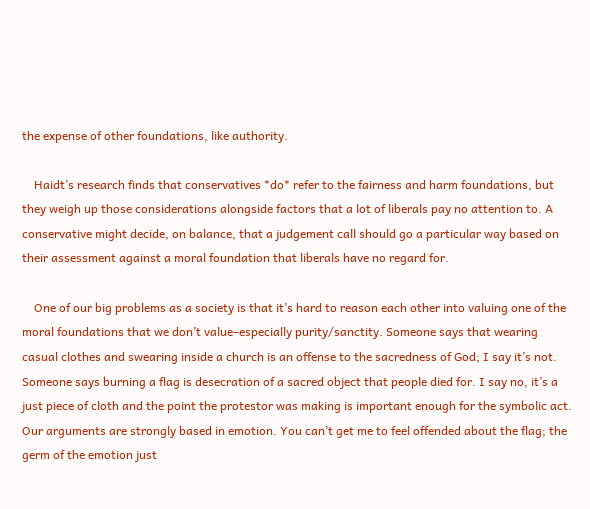the expense of other foundations, like authority.

    Haidt’s research finds that conservatives *do* refer to the fairness and harm foundations, but they weigh up those considerations alongside factors that a lot of liberals pay no attention to. A conservative might decide, on balance, that a judgement call should go a particular way based on their assessment against a moral foundation that liberals have no regard for.

    One of our big problems as a society is that it’s hard to reason each other into valuing one of the moral foundations that we don’t value–especially purity/sanctity. Someone says that wearing casual clothes and swearing inside a church is an offense to the sacredness of God; I say it’s not. Someone says burning a flag is desecration of a sacred object that people died for. I say no, it’s a just piece of cloth and the point the protestor was making is important enough for the symbolic act. Our arguments are strongly based in emotion. You can’t get me to feel offended about the flag; the germ of the emotion just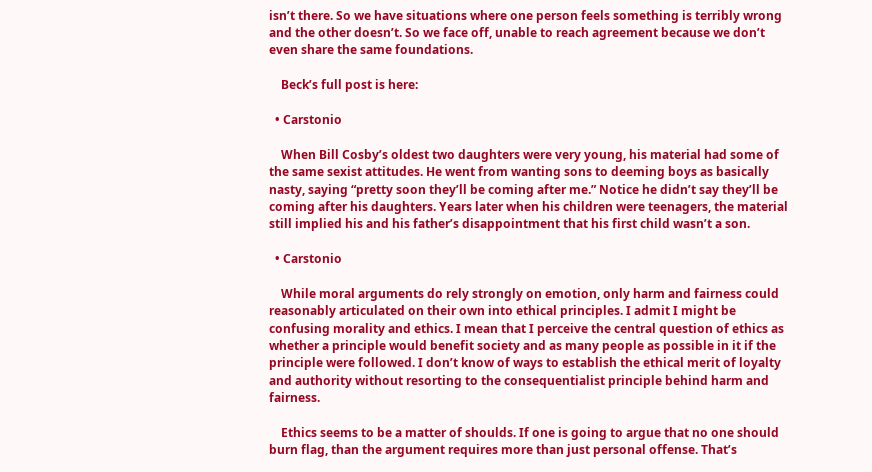isn’t there. So we have situations where one person feels something is terribly wrong and the other doesn’t. So we face off, unable to reach agreement because we don’t even share the same foundations.

    Beck’s full post is here:

  • Carstonio

    When Bill Cosby’s oldest two daughters were very young, his material had some of the same sexist attitudes. He went from wanting sons to deeming boys as basically nasty, saying “pretty soon they’ll be coming after me.” Notice he didn’t say they’ll be coming after his daughters. Years later when his children were teenagers, the material still implied his and his father’s disappointment that his first child wasn’t a son.

  • Carstonio

    While moral arguments do rely strongly on emotion, only harm and fairness could reasonably articulated on their own into ethical principles. I admit I might be confusing morality and ethics. I mean that I perceive the central question of ethics as whether a principle would benefit society and as many people as possible in it if the principle were followed. I don’t know of ways to establish the ethical merit of loyalty and authority without resorting to the consequentialist principle behind harm and fairness.

    Ethics seems to be a matter of shoulds. If one is going to argue that no one should burn flag, than the argument requires more than just personal offense. That’s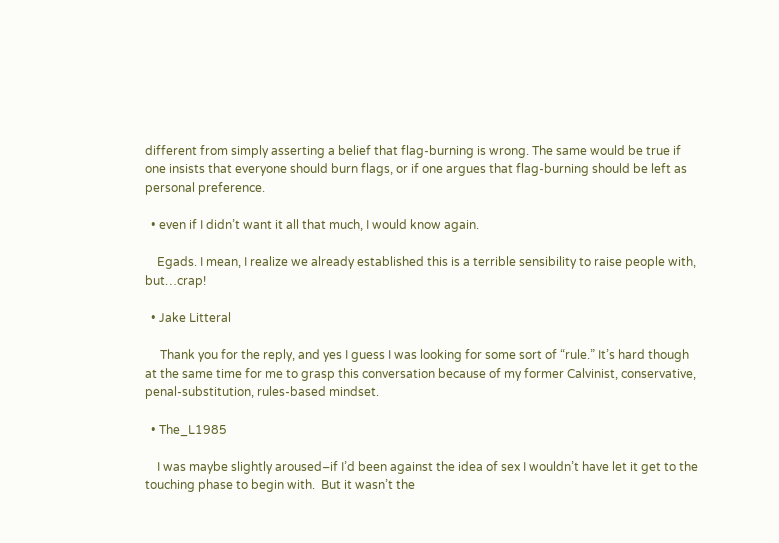different from simply asserting a belief that flag-burning is wrong. The same would be true if one insists that everyone should burn flags, or if one argues that flag-burning should be left as personal preference.

  • even if I didn’t want it all that much, I would know again.

    Egads. I mean, I realize we already established this is a terrible sensibility to raise people with, but…crap!

  • Jake Litteral

     Thank you for the reply, and yes I guess I was looking for some sort of “rule.” It’s hard though at the same time for me to grasp this conversation because of my former Calvinist, conservative, penal-substitution, rules-based mindset.

  • The_L1985

    I was maybe slightly aroused–if I’d been against the idea of sex I wouldn’t have let it get to the touching phase to begin with.  But it wasn’t the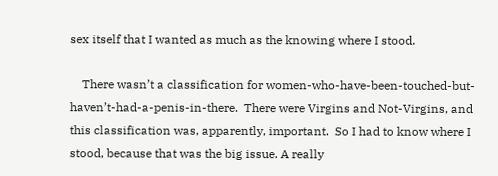sex itself that I wanted as much as the knowing where I stood.

    There wasn’t a classification for women-who-have-been-touched-but-haven’t-had-a-penis-in-there.  There were Virgins and Not-Virgins, and this classification was, apparently, important.  So I had to know where I stood, because that was the big issue. A really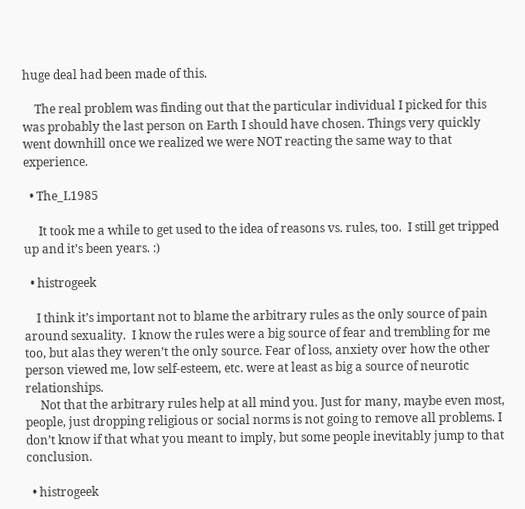huge deal had been made of this.

    The real problem was finding out that the particular individual I picked for this was probably the last person on Earth I should have chosen. Things very quickly went downhill once we realized we were NOT reacting the same way to that experience.

  • The_L1985

     It took me a while to get used to the idea of reasons vs. rules, too.  I still get tripped up and it’s been years. :)

  • histrogeek

    I think it’s important not to blame the arbitrary rules as the only source of pain around sexuality.  I know the rules were a big source of fear and trembling for me too, but alas they weren’t the only source. Fear of loss, anxiety over how the other person viewed me, low self-esteem, etc. were at least as big a source of neurotic relationships.
     Not that the arbitrary rules help at all mind you. Just for many, maybe even most, people, just dropping religious or social norms is not going to remove all problems. I don’t know if that what you meant to imply, but some people inevitably jump to that conclusion.

  • histrogeek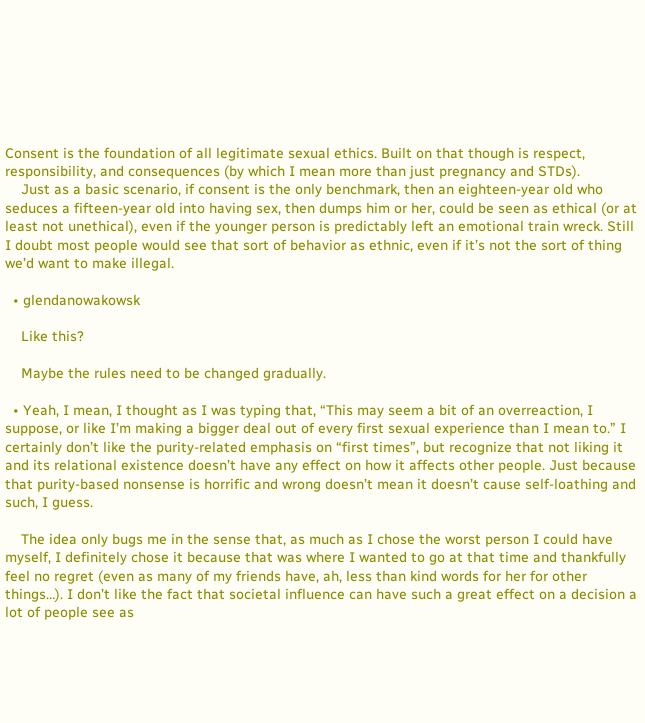Consent is the foundation of all legitimate sexual ethics. Built on that though is respect, responsibility, and consequences (by which I mean more than just pregnancy and STDs).
    Just as a basic scenario, if consent is the only benchmark, then an eighteen-year old who seduces a fifteen-year old into having sex, then dumps him or her, could be seen as ethical (or at least not unethical), even if the younger person is predictably left an emotional train wreck. Still  I doubt most people would see that sort of behavior as ethnic, even if it’s not the sort of thing we’d want to make illegal.

  • glendanowakowsk

    Like this?

    Maybe the rules need to be changed gradually.

  • Yeah, I mean, I thought as I was typing that, “This may seem a bit of an overreaction, I suppose, or like I’m making a bigger deal out of every first sexual experience than I mean to.” I certainly don’t like the purity-related emphasis on “first times”, but recognize that not liking it and its relational existence doesn’t have any effect on how it affects other people. Just because that purity-based nonsense is horrific and wrong doesn’t mean it doesn’t cause self-loathing and such, I guess.

    The idea only bugs me in the sense that, as much as I chose the worst person I could have myself, I definitely chose it because that was where I wanted to go at that time and thankfully feel no regret (even as many of my friends have, ah, less than kind words for her for other things…). I don’t like the fact that societal influence can have such a great effect on a decision a lot of people see as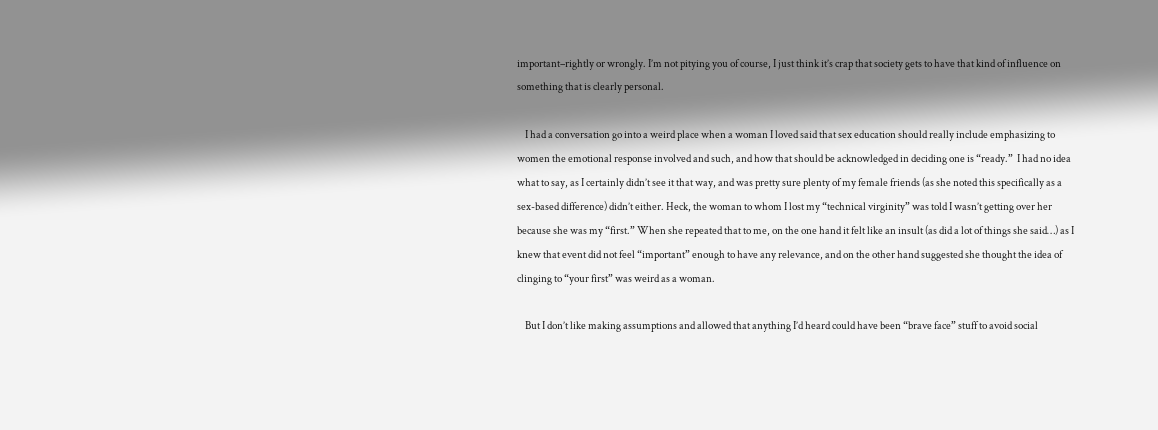important–rightly or wrongly. I’m not pitying you of course, I just think it’s crap that society gets to have that kind of influence on something that is clearly personal.

    I had a conversation go into a weird place when a woman I loved said that sex education should really include emphasizing to women the emotional response involved and such, and how that should be acknowledged in deciding one is “ready.”  I had no idea what to say, as I certainly didn’t see it that way, and was pretty sure plenty of my female friends (as she noted this specifically as a sex-based difference) didn’t either. Heck, the woman to whom I lost my “technical virginity” was told I wasn’t getting over her because she was my “first.” When she repeated that to me, on the one hand it felt like an insult (as did a lot of things she said…) as I knew that event did not feel “important” enough to have any relevance, and on the other hand suggested she thought the idea of clinging to “your first” was weird as a woman.

    But I don’t like making assumptions and allowed that anything I’d heard could have been “brave face” stuff to avoid social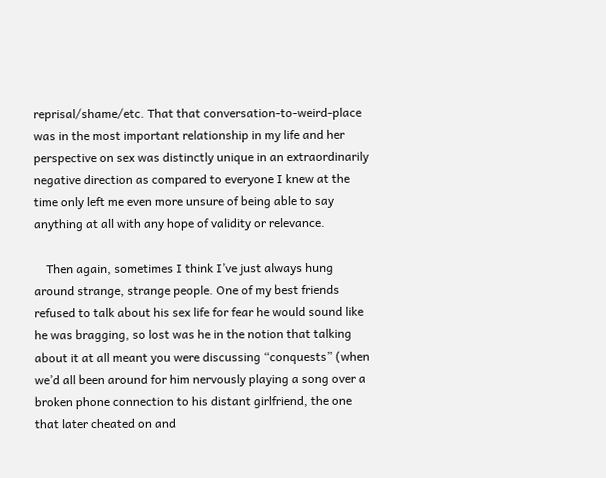reprisal/shame/etc. That that conversation-to-weird-place was in the most important relationship in my life and her perspective on sex was distinctly unique in an extraordinarily negative direction as compared to everyone I knew at the time only left me even more unsure of being able to say anything at all with any hope of validity or relevance.

    Then again, sometimes I think I’ve just always hung around strange, strange people. One of my best friends refused to talk about his sex life for fear he would sound like he was bragging, so lost was he in the notion that talking about it at all meant you were discussing “conquests” (when we’d all been around for him nervously playing a song over a broken phone connection to his distant girlfriend, the one that later cheated on and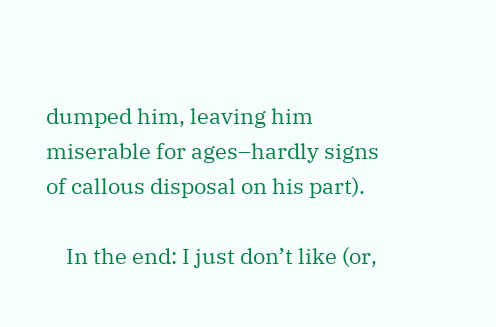dumped him, leaving him miserable for ages–hardly signs of callous disposal on his part).

    In the end: I just don’t like (or,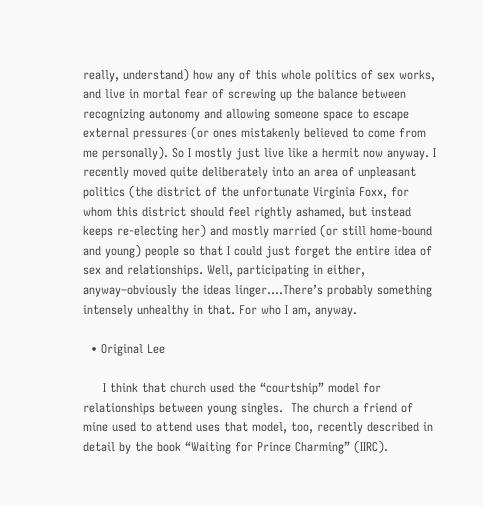really, understand) how any of this whole politics of sex works, and live in mortal fear of screwing up the balance between recognizing autonomy and allowing someone space to escape external pressures (or ones mistakenly believed to come from me personally). So I mostly just live like a hermit now anyway. I recently moved quite deliberately into an area of unpleasant politics (the district of the unfortunate Virginia Foxx, for whom this district should feel rightly ashamed, but instead keeps re-electing her) and mostly married (or still home-bound and young) people so that I could just forget the entire idea of sex and relationships. Well, participating in either, anyway–obviously the ideas linger….There’s probably something intensely unhealthy in that. For who I am, anyway.

  • Original Lee

     I think that church used the “courtship” model for relationships between young singles.  The church a friend of mine used to attend uses that model, too, recently described in detail by the book “Waiting for Prince Charming” (IIRC).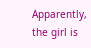Apparently, the girl is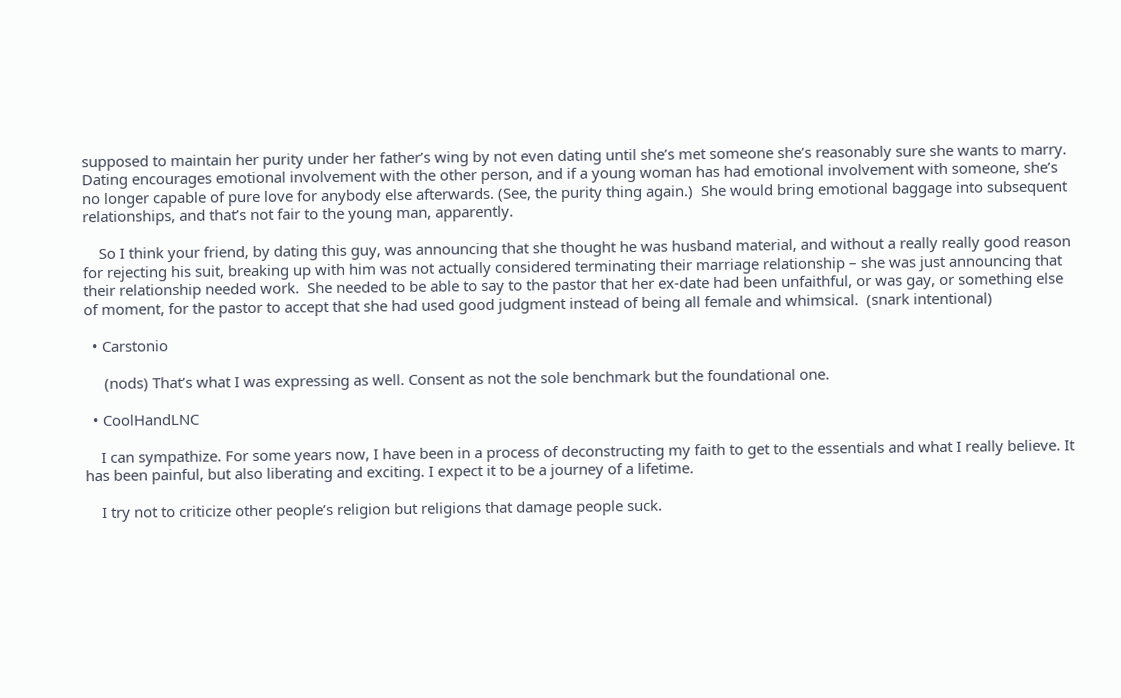supposed to maintain her purity under her father’s wing by not even dating until she’s met someone she’s reasonably sure she wants to marry.  Dating encourages emotional involvement with the other person, and if a young woman has had emotional involvement with someone, she’s no longer capable of pure love for anybody else afterwards. (See, the purity thing again.)  She would bring emotional baggage into subsequent relationships, and that’s not fair to the young man, apparently.

    So I think your friend, by dating this guy, was announcing that she thought he was husband material, and without a really really good reason for rejecting his suit, breaking up with him was not actually considered terminating their marriage relationship – she was just announcing that their relationship needed work.  She needed to be able to say to the pastor that her ex-date had been unfaithful, or was gay, or something else of moment, for the pastor to accept that she had used good judgment instead of being all female and whimsical.  (snark intentional)

  • Carstonio

     (nods) That’s what I was expressing as well. Consent as not the sole benchmark but the foundational one.

  • CoolHandLNC

    I can sympathize. For some years now, I have been in a process of deconstructing my faith to get to the essentials and what I really believe. It has been painful, but also liberating and exciting. I expect it to be a journey of a lifetime.

    I try not to criticize other people’s religion but religions that damage people suck.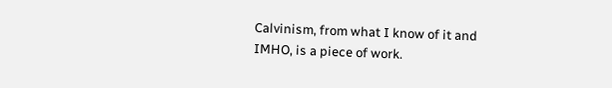Calvinism, from what I know of it and IMHO, is a piece of work.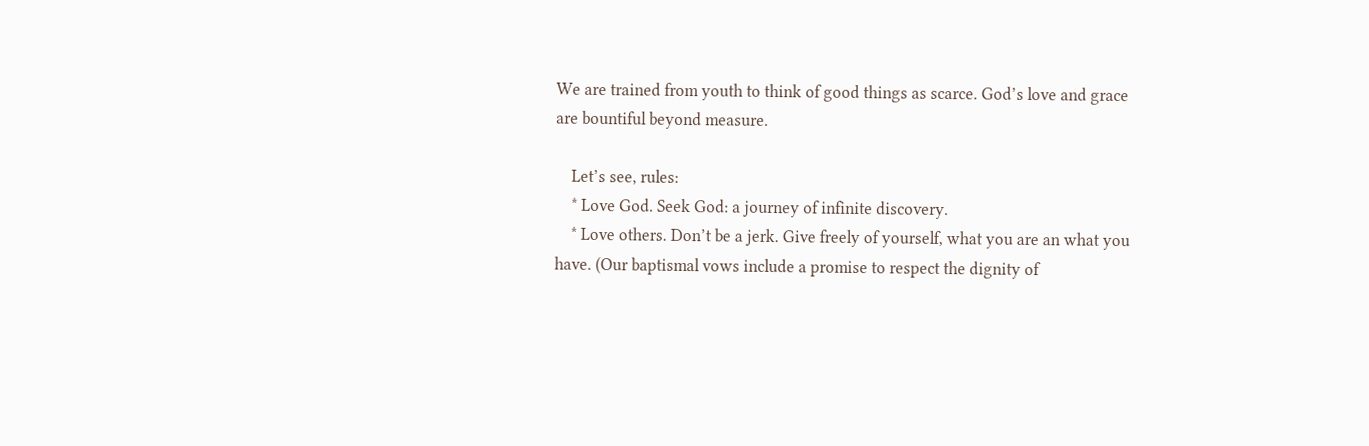We are trained from youth to think of good things as scarce. God’s love and grace are bountiful beyond measure.

    Let’s see, rules:
    * Love God. Seek God: a journey of infinite discovery.
    * Love others. Don’t be a jerk. Give freely of yourself, what you are an what you have. (Our baptismal vows include a promise to respect the dignity of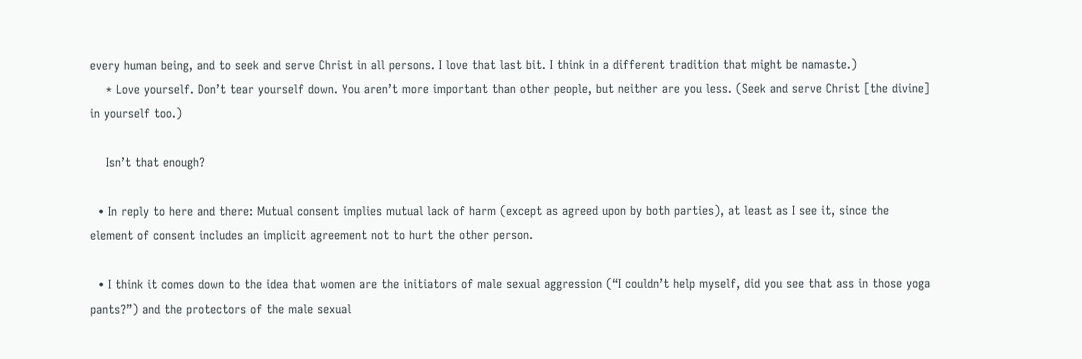every human being, and to seek and serve Christ in all persons. I love that last bit. I think in a different tradition that might be namaste.)
    * Love yourself. Don’t tear yourself down. You aren’t more important than other people, but neither are you less. (Seek and serve Christ [the divine] in yourself too.)

    Isn’t that enough?

  • In reply to here and there: Mutual consent implies mutual lack of harm (except as agreed upon by both parties), at least as I see it, since the element of consent includes an implicit agreement not to hurt the other person.

  • I think it comes down to the idea that women are the initiators of male sexual aggression (“I couldn’t help myself, did you see that ass in those yoga pants?”) and the protectors of the male sexual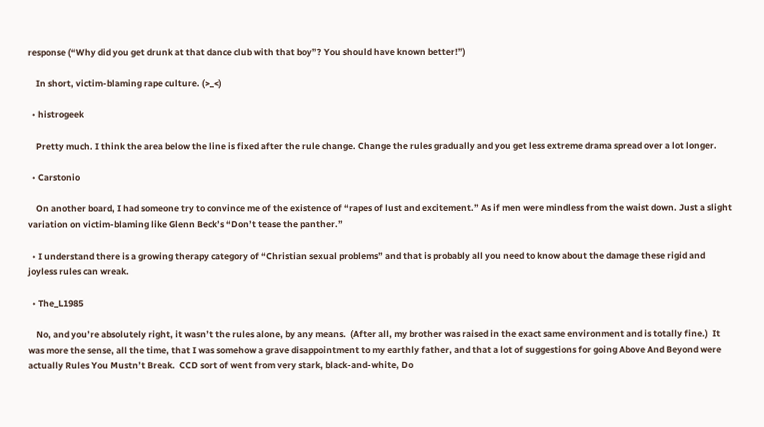response (“Why did you get drunk at that dance club with that boy”? You should have known better!”)

    In short, victim-blaming rape culture. (>_<)

  • histrogeek

    Pretty much. I think the area below the line is fixed after the rule change. Change the rules gradually and you get less extreme drama spread over a lot longer.

  • Carstonio

    On another board, I had someone try to convince me of the existence of “rapes of lust and excitement.” As if men were mindless from the waist down. Just a slight variation on victim-blaming like Glenn Beck’s “Don’t tease the panther.”

  • I understand there is a growing therapy category of “Christian sexual problems” and that is probably all you need to know about the damage these rigid and joyless rules can wreak.

  • The_L1985

    No, and you’re absolutely right, it wasn’t the rules alone, by any means.  (After all, my brother was raised in the exact same environment and is totally fine.)  It was more the sense, all the time, that I was somehow a grave disappointment to my earthly father, and that a lot of suggestions for going Above And Beyond were actually Rules You Mustn’t Break.  CCD sort of went from very stark, black-and-white, Do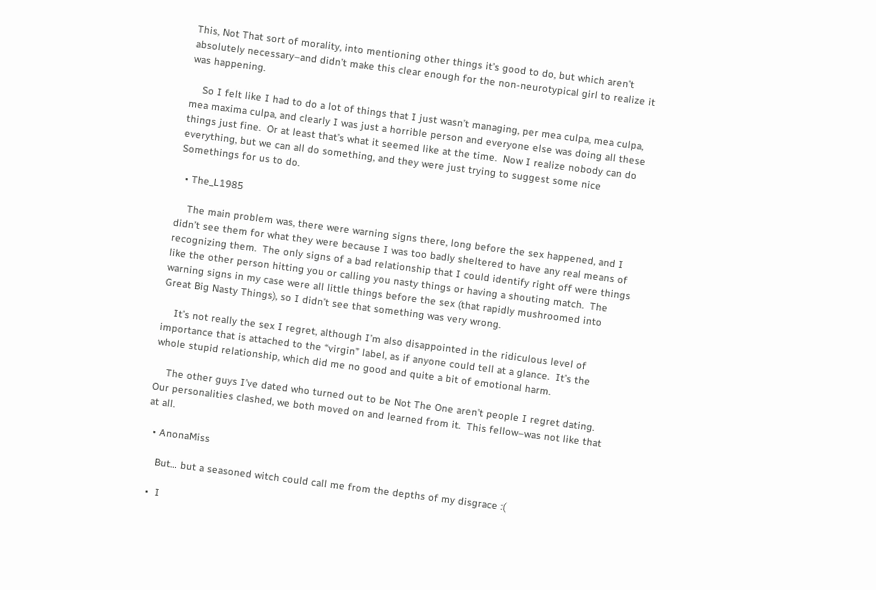This, Not That sort of morality, into mentioning other things it’s good to do, but which aren’t absolutely necessary–and didn’t make this clear enough for the non-neurotypical girl to realize it was happening.

    So I felt like I had to do a lot of things that I just wasn’t managing, per mea culpa, mea culpa, mea maxima culpa, and clearly I was just a horrible person and everyone else was doing all these things just fine.  Or at least that’s what it seemed like at the time.  Now I realize nobody can do everything, but we can all do something, and they were just trying to suggest some nice Somethings for us to do.

  • The_L1985

    The main problem was, there were warning signs there, long before the sex happened, and I didn’t see them for what they were because I was too badly sheltered to have any real means of recognizing them.  The only signs of a bad relationship that I could identify right off were things like the other person hitting you or calling you nasty things or having a shouting match.  The warning signs in my case were all little things before the sex (that rapidly mushroomed into Great Big Nasty Things), so I didn’t see that something was very wrong.

    It’s not really the sex I regret, although I’m also disappointed in the ridiculous level of importance that is attached to the “virgin” label, as if anyone could tell at a glance.  It’s the whole stupid relationship, which did me no good and quite a bit of emotional harm.

    The other guys I’ve dated who turned out to be Not The One aren’t people I regret dating.  Our personalities clashed, we both moved on and learned from it.  This fellow–was not like that at all.

  • AnonaMiss

    But… but a seasoned witch could call me from the depths of my disgrace :(

  •  I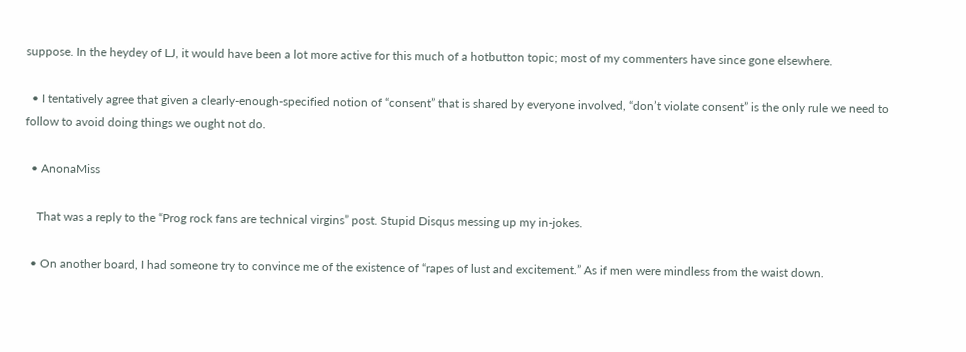suppose. In the heydey of LJ, it would have been a lot more active for this much of a hotbutton topic; most of my commenters have since gone elsewhere.

  • I tentatively agree that given a clearly-enough-specified notion of “consent” that is shared by everyone involved, “don’t violate consent” is the only rule we need to follow to avoid doing things we ought not do.

  • AnonaMiss

    That was a reply to the “Prog rock fans are technical virgins” post. Stupid Disqus messing up my in-jokes.

  • On another board, I had someone try to convince me of the existence of “rapes of lust and excitement.” As if men were mindless from the waist down.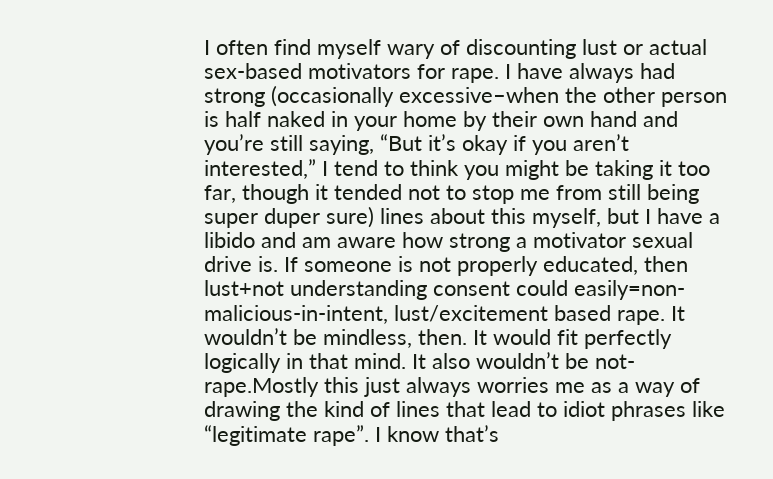I often find myself wary of discounting lust or actual sex-based motivators for rape. I have always had strong (occasionally excessive–when the other person is half naked in your home by their own hand and you’re still saying, “But it’s okay if you aren’t interested,” I tend to think you might be taking it too far, though it tended not to stop me from still being super duper sure) lines about this myself, but I have a libido and am aware how strong a motivator sexual drive is. If someone is not properly educated, then lust+not understanding consent could easily=non-malicious-in-intent, lust/excitement based rape. It wouldn’t be mindless, then. It would fit perfectly logically in that mind. It also wouldn’t be not-rape.Mostly this just always worries me as a way of drawing the kind of lines that lead to idiot phrases like “legitimate rape”. I know that’s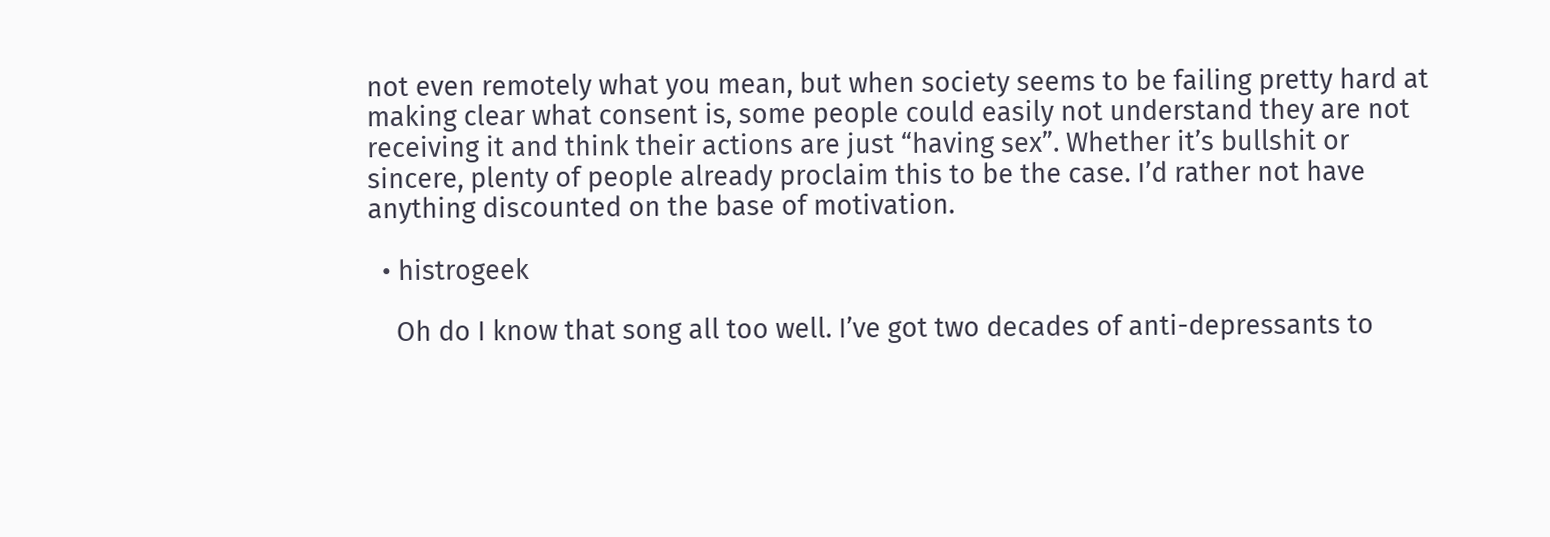not even remotely what you mean, but when society seems to be failing pretty hard at making clear what consent is, some people could easily not understand they are not receiving it and think their actions are just “having sex”. Whether it’s bullshit or sincere, plenty of people already proclaim this to be the case. I’d rather not have anything discounted on the base of motivation.

  • histrogeek

    Oh do I know that song all too well. I’ve got two decades of anti-depressants to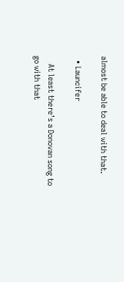almost be able to deal with that.

  • Launcifer

    At least there’s a Donovan song to go with that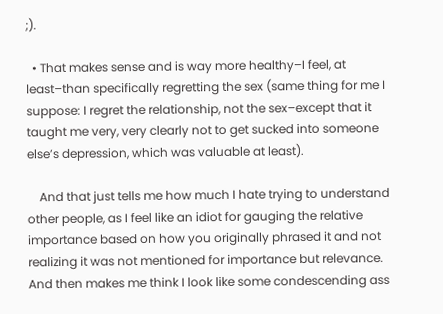;).

  • That makes sense and is way more healthy–I feel, at least–than specifically regretting the sex (same thing for me I suppose: I regret the relationship, not the sex–except that it taught me very, very clearly not to get sucked into someone else’s depression, which was valuable at least).

    And that just tells me how much I hate trying to understand other people, as I feel like an idiot for gauging the relative importance based on how you originally phrased it and not realizing it was not mentioned for importance but relevance. And then makes me think I look like some condescending ass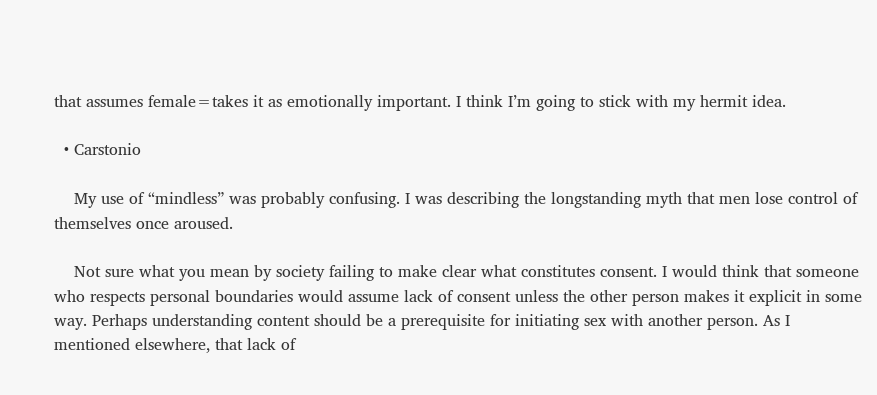that assumes female=takes it as emotionally important. I think I’m going to stick with my hermit idea.

  • Carstonio

    My use of “mindless” was probably confusing. I was describing the longstanding myth that men lose control of themselves once aroused.

    Not sure what you mean by society failing to make clear what constitutes consent. I would think that someone who respects personal boundaries would assume lack of consent unless the other person makes it explicit in some way. Perhaps understanding content should be a prerequisite for initiating sex with another person. As I mentioned elsewhere, that lack of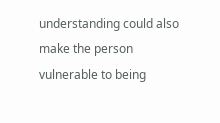understanding could also make the person vulnerable to being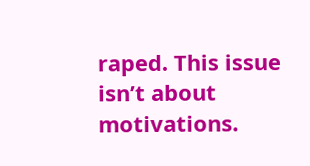raped. This issue isn’t about motivations.